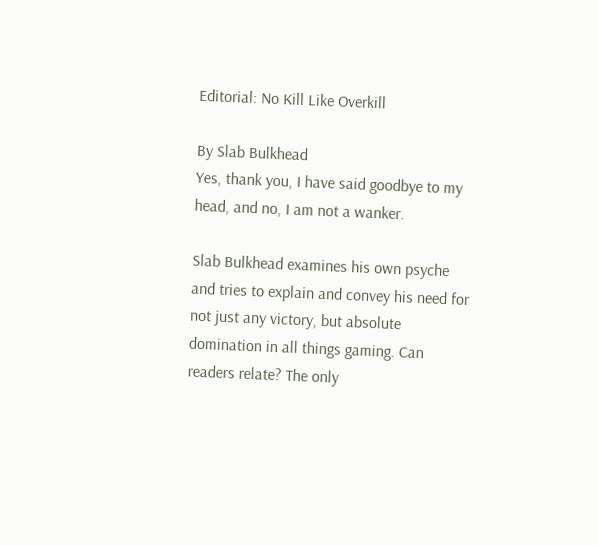Editorial: No Kill Like Overkill

By Slab Bulkhead
Yes, thank you, I have said goodbye to my head, and no, I am not a wanker.

Slab Bulkhead examines his own psyche and tries to explain and convey his need for not just any victory, but absolute domination in all things gaming. Can readers relate? The only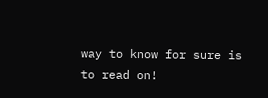way to know for sure is to read on!